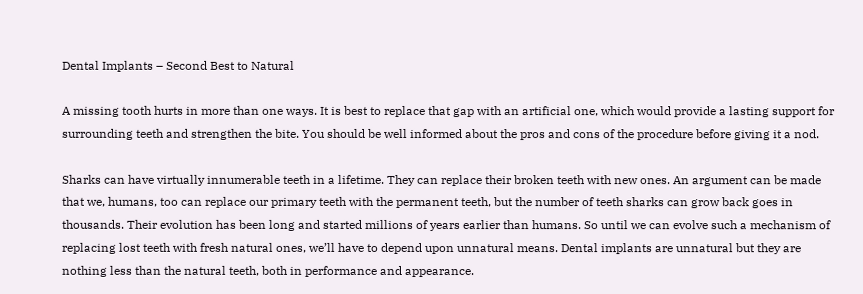Dental Implants – Second Best to Natural

A missing tooth hurts in more than one ways. It is best to replace that gap with an artificial one, which would provide a lasting support for surrounding teeth and strengthen the bite. You should be well informed about the pros and cons of the procedure before giving it a nod.

Sharks can have virtually innumerable teeth in a lifetime. They can replace their broken teeth with new ones. An argument can be made that we, humans, too can replace our primary teeth with the permanent teeth, but the number of teeth sharks can grow back goes in thousands. Their evolution has been long and started millions of years earlier than humans. So until we can evolve such a mechanism of replacing lost teeth with fresh natural ones, we’ll have to depend upon unnatural means. Dental implants are unnatural but they are nothing less than the natural teeth, both in performance and appearance.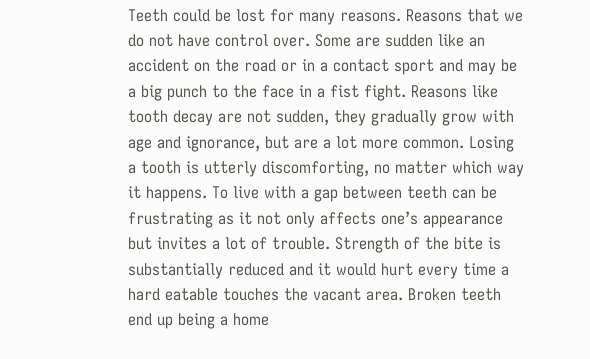Teeth could be lost for many reasons. Reasons that we do not have control over. Some are sudden like an accident on the road or in a contact sport and may be a big punch to the face in a fist fight. Reasons like tooth decay are not sudden, they gradually grow with age and ignorance, but are a lot more common. Losing a tooth is utterly discomforting, no matter which way it happens. To live with a gap between teeth can be frustrating as it not only affects one’s appearance but invites a lot of trouble. Strength of the bite is substantially reduced and it would hurt every time a hard eatable touches the vacant area. Broken teeth end up being a home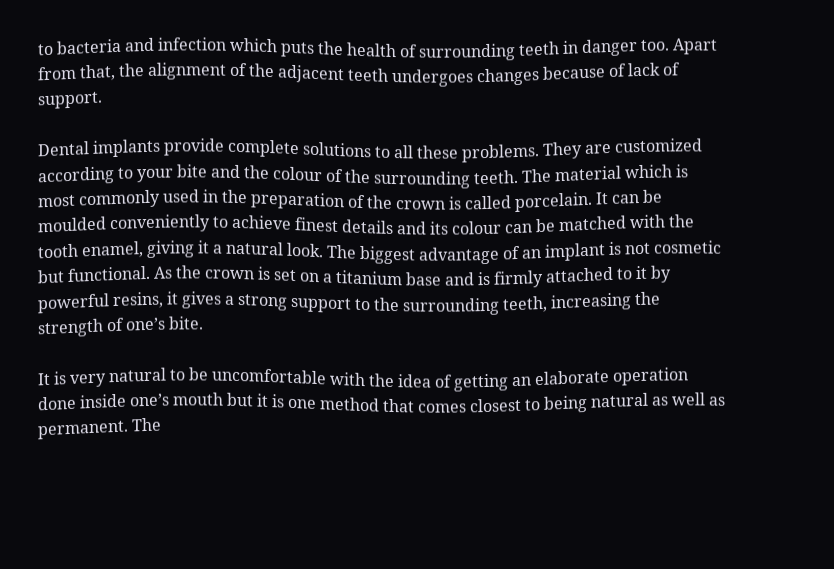to bacteria and infection which puts the health of surrounding teeth in danger too. Apart from that, the alignment of the adjacent teeth undergoes changes because of lack of support.

Dental implants provide complete solutions to all these problems. They are customized according to your bite and the colour of the surrounding teeth. The material which is most commonly used in the preparation of the crown is called porcelain. It can be moulded conveniently to achieve finest details and its colour can be matched with the tooth enamel, giving it a natural look. The biggest advantage of an implant is not cosmetic but functional. As the crown is set on a titanium base and is firmly attached to it by powerful resins, it gives a strong support to the surrounding teeth, increasing the strength of one’s bite.

It is very natural to be uncomfortable with the idea of getting an elaborate operation done inside one’s mouth but it is one method that comes closest to being natural as well as permanent. The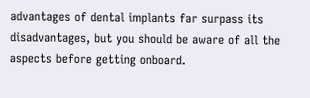advantages of dental implants far surpass its disadvantages, but you should be aware of all the aspects before getting onboard.